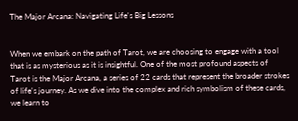The Major Arcana: Navigating Life's Big Lessons


When we embark on the path of Tarot, we are choosing to engage with a tool that is as mysterious as it is insightful. One of the most profound aspects of Tarot is the Major Arcana, a series of 22 cards that represent the broader strokes of life's journey. As we dive into the complex and rich symbolism of these cards, we learn to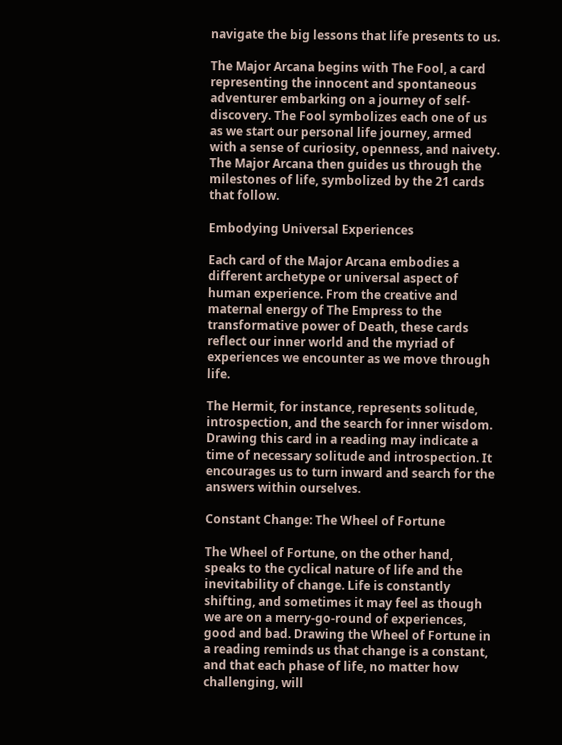navigate the big lessons that life presents to us.

The Major Arcana begins with The Fool, a card representing the innocent and spontaneous adventurer embarking on a journey of self-discovery. The Fool symbolizes each one of us as we start our personal life journey, armed with a sense of curiosity, openness, and naivety. The Major Arcana then guides us through the milestones of life, symbolized by the 21 cards that follow.

Embodying Universal Experiences

Each card of the Major Arcana embodies a different archetype or universal aspect of human experience. From the creative and maternal energy of The Empress to the transformative power of Death, these cards reflect our inner world and the myriad of experiences we encounter as we move through life.

The Hermit, for instance, represents solitude, introspection, and the search for inner wisdom. Drawing this card in a reading may indicate a time of necessary solitude and introspection. It encourages us to turn inward and search for the answers within ourselves.

Constant Change: The Wheel of Fortune

The Wheel of Fortune, on the other hand, speaks to the cyclical nature of life and the inevitability of change. Life is constantly shifting, and sometimes it may feel as though we are on a merry-go-round of experiences, good and bad. Drawing the Wheel of Fortune in a reading reminds us that change is a constant, and that each phase of life, no matter how challenging, will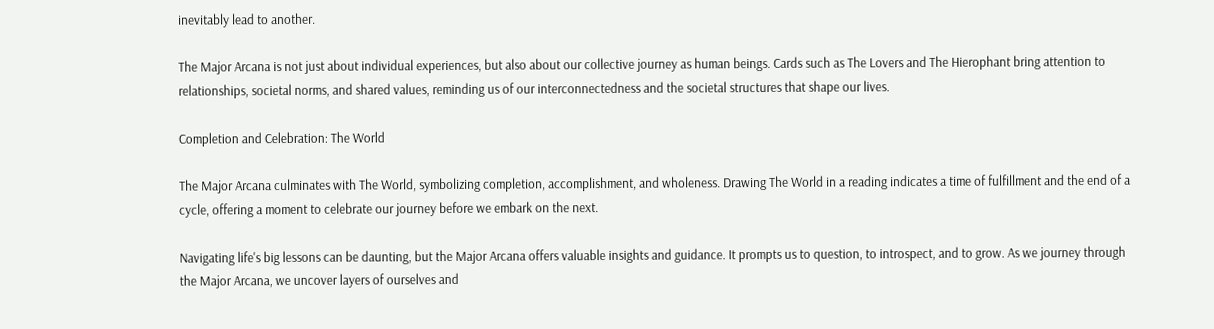inevitably lead to another.

The Major Arcana is not just about individual experiences, but also about our collective journey as human beings. Cards such as The Lovers and The Hierophant bring attention to relationships, societal norms, and shared values, reminding us of our interconnectedness and the societal structures that shape our lives.

Completion and Celebration: The World

The Major Arcana culminates with The World, symbolizing completion, accomplishment, and wholeness. Drawing The World in a reading indicates a time of fulfillment and the end of a cycle, offering a moment to celebrate our journey before we embark on the next.

Navigating life's big lessons can be daunting, but the Major Arcana offers valuable insights and guidance. It prompts us to question, to introspect, and to grow. As we journey through the Major Arcana, we uncover layers of ourselves and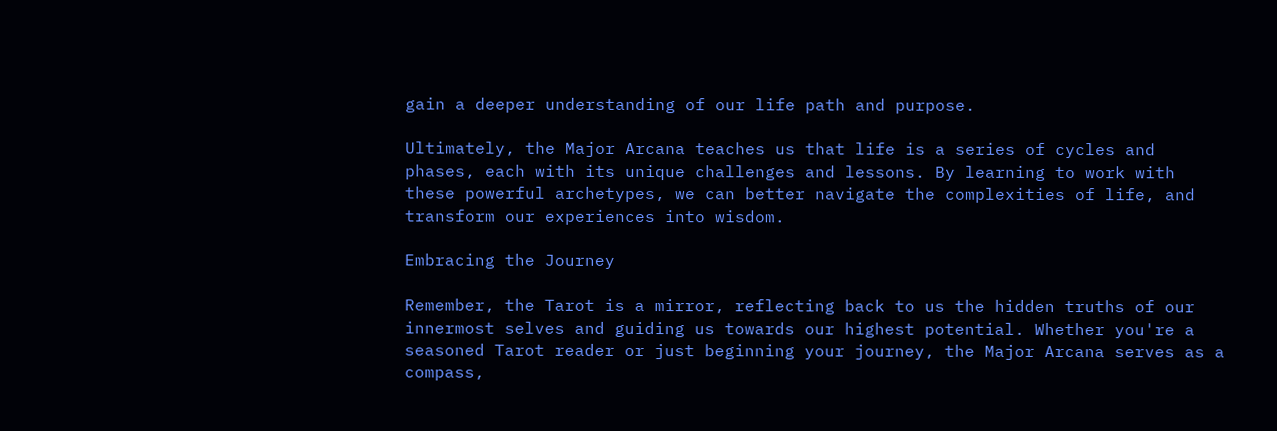gain a deeper understanding of our life path and purpose.

Ultimately, the Major Arcana teaches us that life is a series of cycles and phases, each with its unique challenges and lessons. By learning to work with these powerful archetypes, we can better navigate the complexities of life, and transform our experiences into wisdom.

Embracing the Journey

Remember, the Tarot is a mirror, reflecting back to us the hidden truths of our innermost selves and guiding us towards our highest potential. Whether you're a seasoned Tarot reader or just beginning your journey, the Major Arcana serves as a compass,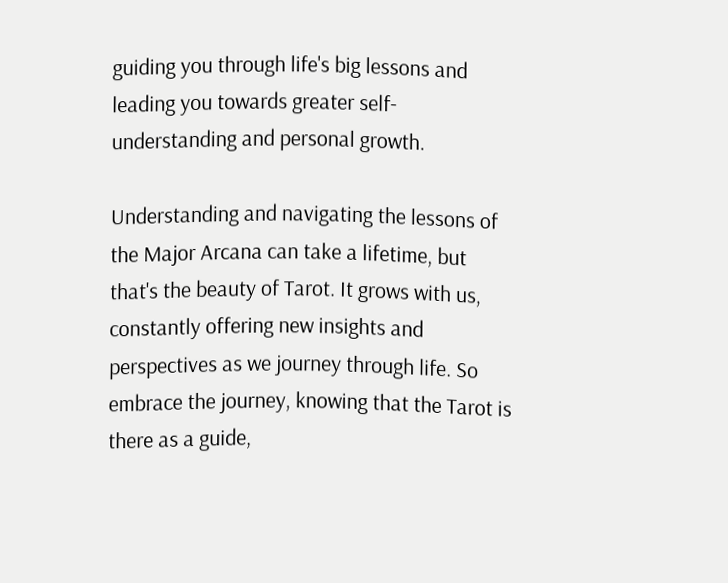guiding you through life's big lessons and leading you towards greater self-understanding and personal growth.

Understanding and navigating the lessons of the Major Arcana can take a lifetime, but that's the beauty of Tarot. It grows with us, constantly offering new insights and perspectives as we journey through life. So embrace the journey, knowing that the Tarot is there as a guide,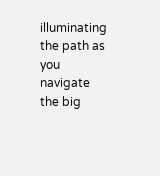illuminating the path as you navigate the big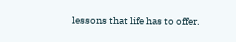lessons that life has to offer.